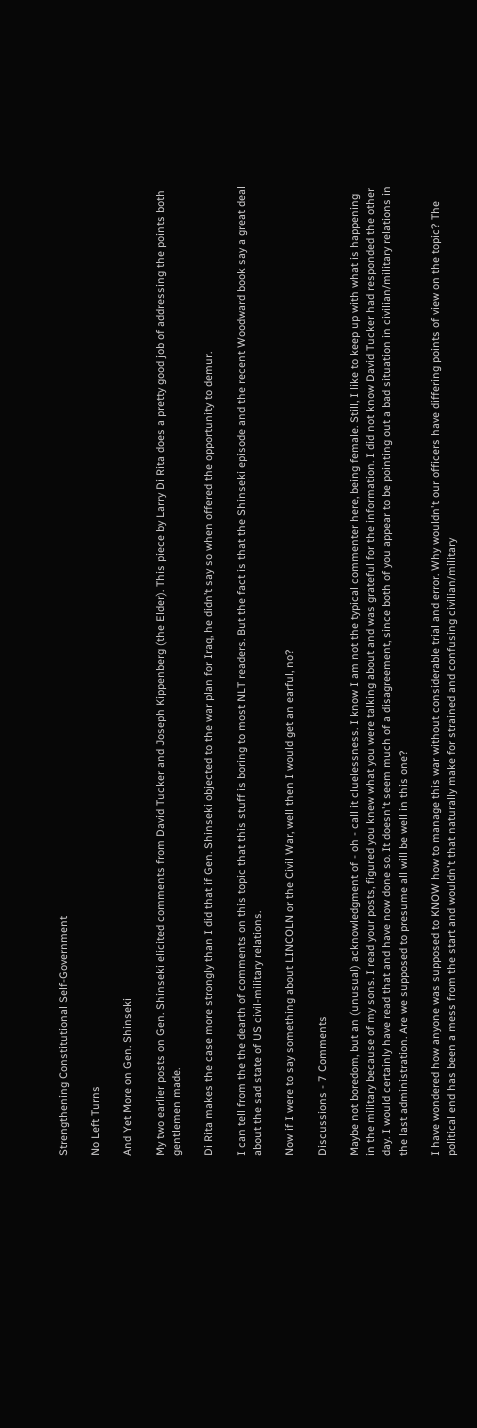Strengthening Constitutional Self-Government

No Left Turns

And Yet More on Gen. Shinseki

My two earlier posts on Gen. Shinseki elicited comments from David Tucker and Joseph Kippenberg (the Elder). This piece by Larry Di Rita does a pretty good job of addressing the points both gentlemen made.

Di Rita makes the case more strongly than I did that if Gen. Shinseki objected to the war plan for Iraq, he didn’t say so when offered the opportunity to demur.

I can tell from the the dearth of comments on this topic that this stuff is boring to most NLT readers. But the fact is that the Shinseki episode and the recent Woodward book say a great deal about the sad state of US civil-military relations.

Now if I were to say something about LINCOLN or the Civil War, well then I would get an earful, no?

Discussions - 7 Comments

Maybe not boredom, but an (unusual) acknowledgment of - oh - call it cluelessness. I know I am not the typical commenter here, being female. Still, I like to keep up with what is happening in the military because of my sons. I read your posts, figured you knew what you were talking about and was grateful for the information. I did not know David Tucker had responded the other day. I would certainly have read that and have now done so. It doesn't seem much of a disagreement, since both of you appear to be pointing out a bad situation in civilian/military relations in the last administration. Are we supposed to presume all will be well in this one?

I have wondered how anyone was supposed to KNOW how to manage this war without considerable trial and error. Why wouldn't our officers have differing points of view on the topic? The political end has been a mess from the start and wouldn't that naturally make for strained and confusing civilian/military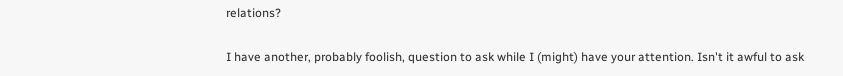relations?

I have another, probably foolish, question to ask while I (might) have your attention. Isn't it awful to ask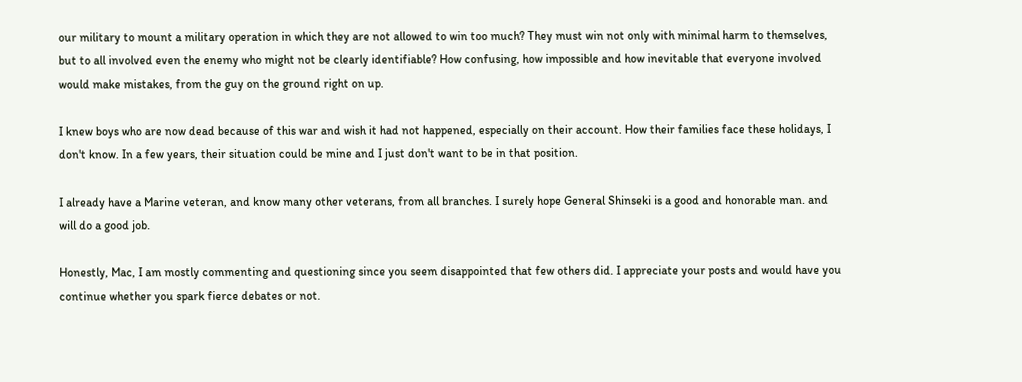our military to mount a military operation in which they are not allowed to win too much? They must win not only with minimal harm to themselves, but to all involved even the enemy who might not be clearly identifiable? How confusing, how impossible and how inevitable that everyone involved would make mistakes, from the guy on the ground right on up.

I knew boys who are now dead because of this war and wish it had not happened, especially on their account. How their families face these holidays, I don't know. In a few years, their situation could be mine and I just don't want to be in that position.

I already have a Marine veteran, and know many other veterans, from all branches. I surely hope General Shinseki is a good and honorable man. and will do a good job.

Honestly, Mac, I am mostly commenting and questioning since you seem disappointed that few others did. I appreciate your posts and would have you continue whether you spark fierce debates or not.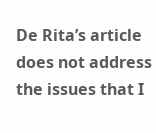De Rita’s article does not address the issues that I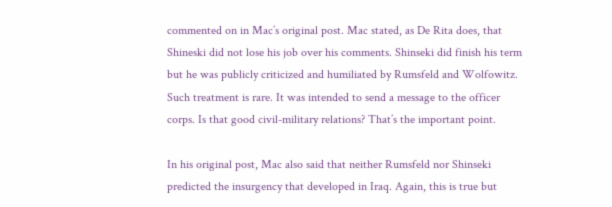commented on in Mac’s original post. Mac stated, as De Rita does, that Shineski did not lose his job over his comments. Shinseki did finish his term but he was publicly criticized and humiliated by Rumsfeld and Wolfowitz. Such treatment is rare. It was intended to send a message to the officer corps. Is that good civil-military relations? That’s the important point.

In his original post, Mac also said that neither Rumsfeld nor Shinseki predicted the insurgency that developed in Iraq. Again, this is true but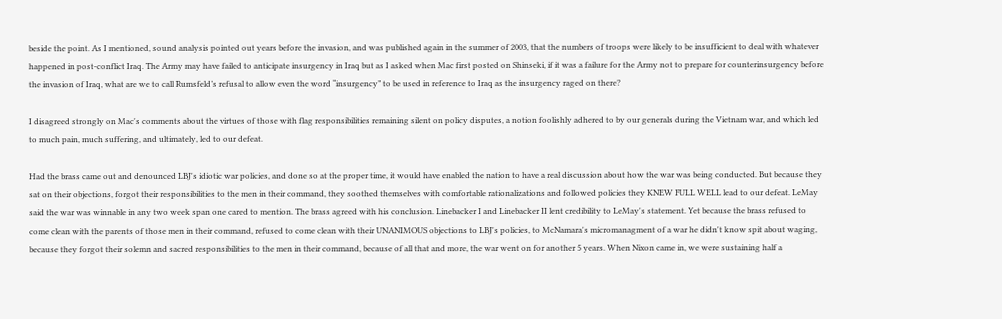beside the point. As I mentioned, sound analysis pointed out years before the invasion, and was published again in the summer of 2003, that the numbers of troops were likely to be insufficient to deal with whatever happened in post-conflict Iraq. The Army may have failed to anticipate insurgency in Iraq but as I asked when Mac first posted on Shinseki, if it was a failure for the Army not to prepare for counterinsurgency before the invasion of Iraq, what are we to call Rumsfeld’s refusal to allow even the word “insurgency” to be used in reference to Iraq as the insurgency raged on there?

I disagreed strongly on Mac's comments about the virtues of those with flag responsibilities remaining silent on policy disputes, a notion foolishly adhered to by our generals during the Vietnam war, and which led to much pain, much suffering, and ultimately, led to our defeat.

Had the brass came out and denounced LBJ's idiotic war policies, and done so at the proper time, it would have enabled the nation to have a real discussion about how the war was being conducted. But because they sat on their objections, forgot their responsibilities to the men in their command, they soothed themselves with comfortable rationalizations and followed policies they KNEW FULL WELL lead to our defeat. LeMay said the war was winnable in any two week span one cared to mention. The brass agreed with his conclusion. Linebacker I and Linebacker II lent credibility to LeMay's statement. Yet because the brass refused to come clean with the parents of those men in their command, refused to come clean with their UNANIMOUS objections to LBJ's policies, to McNamara's micromanagment of a war he didn't know spit about waging, because they forgot their solemn and sacred responsibilities to the men in their command, because of all that and more, the war went on for another 5 years. When Nixon came in, we were sustaining half a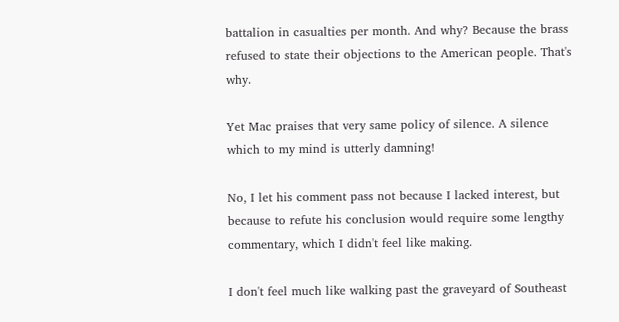battalion in casualties per month. And why? Because the brass refused to state their objections to the American people. That's why.

Yet Mac praises that very same policy of silence. A silence which to my mind is utterly damning!

No, I let his comment pass not because I lacked interest, but because to refute his conclusion would require some lengthy commentary, which I didn't feel like making.

I don't feel much like walking past the graveyard of Southeast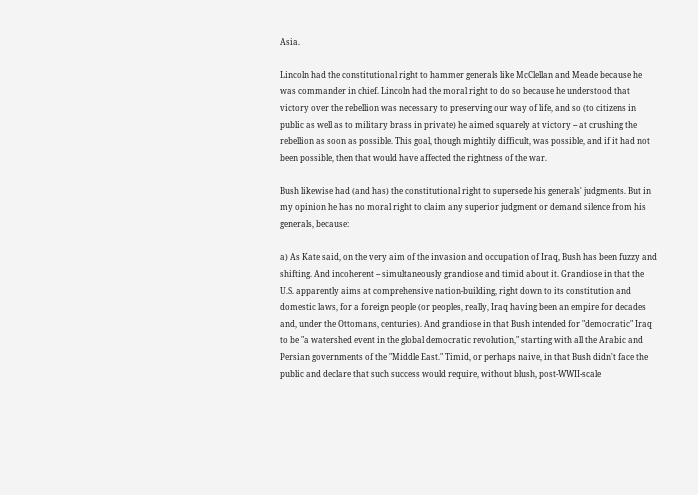Asia.

Lincoln had the constitutional right to hammer generals like McClellan and Meade because he was commander in chief. Lincoln had the moral right to do so because he understood that victory over the rebellion was necessary to preserving our way of life, and so (to citizens in public as well as to military brass in private) he aimed squarely at victory -- at crushing the rebellion as soon as possible. This goal, though mightily difficult, was possible, and if it had not been possible, then that would have affected the rightness of the war.

Bush likewise had (and has) the constitutional right to supersede his generals' judgments. But in my opinion he has no moral right to claim any superior judgment or demand silence from his generals, because:

a) As Kate said, on the very aim of the invasion and occupation of Iraq, Bush has been fuzzy and shifting. And incoherent -- simultaneously grandiose and timid about it. Grandiose in that the U.S. apparently aims at comprehensive nation-building, right down to its constitution and domestic laws, for a foreign people (or peoples, really, Iraq having been an empire for decades and, under the Ottomans, centuries). And grandiose in that Bush intended for "democratic" Iraq to be "a watershed event in the global democratic revolution," starting with all the Arabic and Persian governments of the "Middle East." Timid, or perhaps naive, in that Bush didn't face the public and declare that such success would require, without blush, post-WWII-scale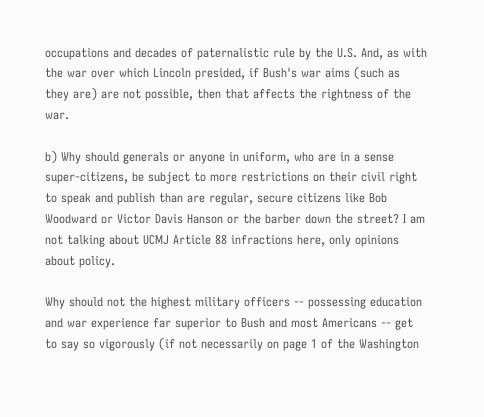occupations and decades of paternalistic rule by the U.S. And, as with the war over which Lincoln presided, if Bush's war aims (such as they are) are not possible, then that affects the rightness of the war.

b) Why should generals or anyone in uniform, who are in a sense super-citizens, be subject to more restrictions on their civil right to speak and publish than are regular, secure citizens like Bob Woodward or Victor Davis Hanson or the barber down the street? I am not talking about UCMJ Article 88 infractions here, only opinions about policy.

Why should not the highest military officers -- possessing education and war experience far superior to Bush and most Americans -- get to say so vigorously (if not necessarily on page 1 of the Washington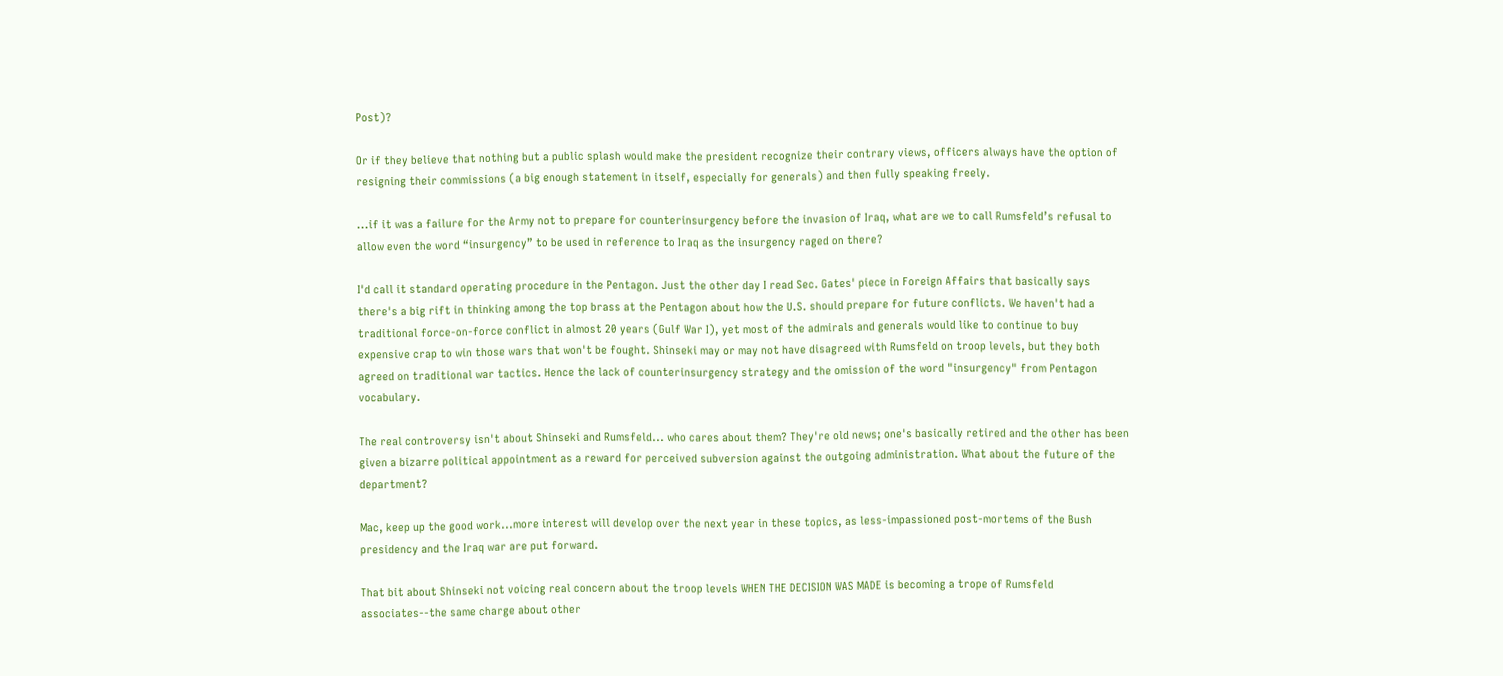Post)?

Or if they believe that nothing but a public splash would make the president recognize their contrary views, officers always have the option of resigning their commissions (a big enough statement in itself, especially for generals) and then fully speaking freely.

...if it was a failure for the Army not to prepare for counterinsurgency before the invasion of Iraq, what are we to call Rumsfeld’s refusal to allow even the word “insurgency” to be used in reference to Iraq as the insurgency raged on there?

I'd call it standard operating procedure in the Pentagon. Just the other day I read Sec. Gates' piece in Foreign Affairs that basically says there's a big rift in thinking among the top brass at the Pentagon about how the U.S. should prepare for future conflicts. We haven't had a traditional force-on-force conflict in almost 20 years (Gulf War I), yet most of the admirals and generals would like to continue to buy expensive crap to win those wars that won't be fought. Shinseki may or may not have disagreed with Rumsfeld on troop levels, but they both agreed on traditional war tactics. Hence the lack of counterinsurgency strategy and the omission of the word "insurgency" from Pentagon vocabulary.

The real controversy isn't about Shinseki and Rumsfeld... who cares about them? They're old news; one's basically retired and the other has been given a bizarre political appointment as a reward for perceived subversion against the outgoing administration. What about the future of the department?

Mac, keep up the good work...more interest will develop over the next year in these topics, as less-impassioned post-mortems of the Bush presidency and the Iraq war are put forward.

That bit about Shinseki not voicing real concern about the troop levels WHEN THE DECISION WAS MADE is becoming a trope of Rumsfeld associates--the same charge about other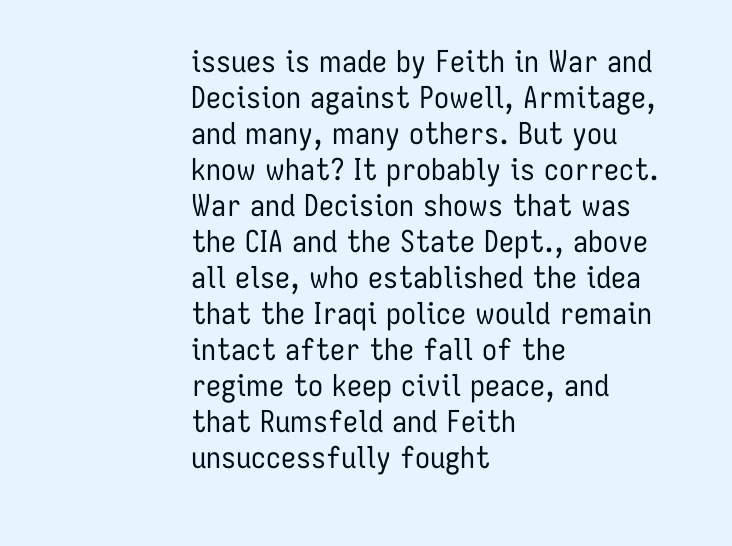issues is made by Feith in War and Decision against Powell, Armitage, and many, many others. But you know what? It probably is correct. War and Decision shows that was the CIA and the State Dept., above all else, who established the idea that the Iraqi police would remain intact after the fall of the regime to keep civil peace, and that Rumsfeld and Feith unsuccessfully fought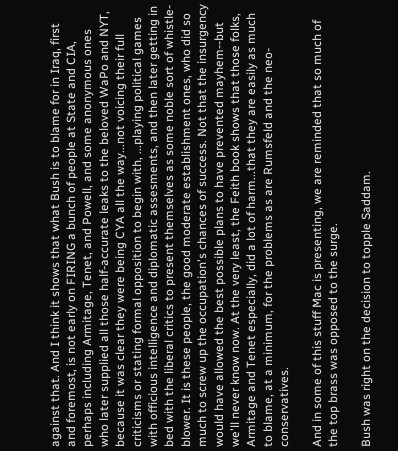against that. And I think it shows that what Bush is to blame for in Iraq, first and foremost, is not early on FIRING a bunch of people at State and CIA, perhaps including Armitage, Tenet, and Powell, and some anonymous ones who later supplied all those half-accurate leaks to the beloved WaPo and NYT, because it was clear they were being CYA all the way...not voicing their full criticisms or stating formal opposition to begin with, ...playing political games with officious intelligence and diplomatic assesments, and then later getting in bed with the liberal critics to present themselves as some noble sort of whistle-blower. It is these people, the good moderate establishment ones, who did so much to screw up the occupation's chances of success. Not that the insurgency would have allowed the best possible plans to have prevented mayhem--but we'll never know now. At the very least, the Feith book shows that those folks, Armitage and Tenet especially, did a lot of harm...that they are easily as much to blame, at a minimum, for the problems as are Rumsfeld and the neo-conservatives.

And in some of this stuff Mac is presenting, we are reminded that so much of the top brass was opposed to the surge.

Bush was right on the decision to topple Saddam.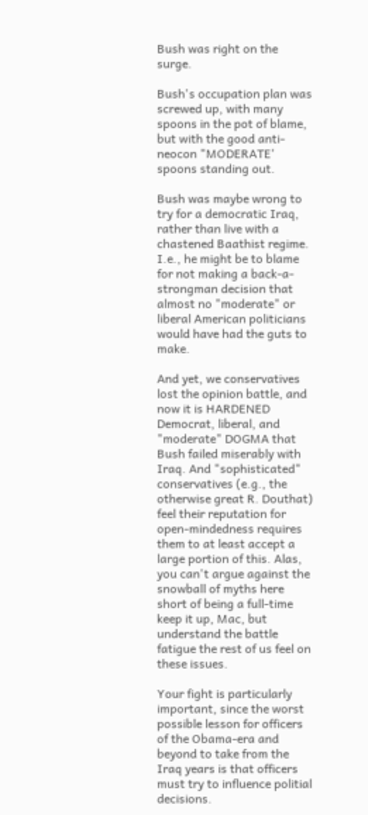Bush was right on the surge.

Bush's occupation plan was screwed up, with many spoons in the pot of blame, but with the good anti-neocon "MODERATE' spoons standing out.

Bush was maybe wrong to try for a democratic Iraq, rather than live with a chastened Baathist regime. I.e., he might be to blame for not making a back-a-strongman decision that almost no "moderate" or liberal American politicians would have had the guts to make.

And yet, we conservatives lost the opinion battle, and now it is HARDENED Democrat, liberal, and "moderate" DOGMA that Bush failed miserably with Iraq. And "sophisticated" conservatives (e.g., the otherwise great R. Douthat) feel their reputation for open-mindedness requires them to at least accept a large portion of this. Alas, you can't argue against the snowball of myths here short of being a full-time keep it up, Mac, but understand the battle fatigue the rest of us feel on these issues.

Your fight is particularly important, since the worst possible lesson for officers of the Obama-era and beyond to take from the Iraq years is that officers must try to influence politial decisions.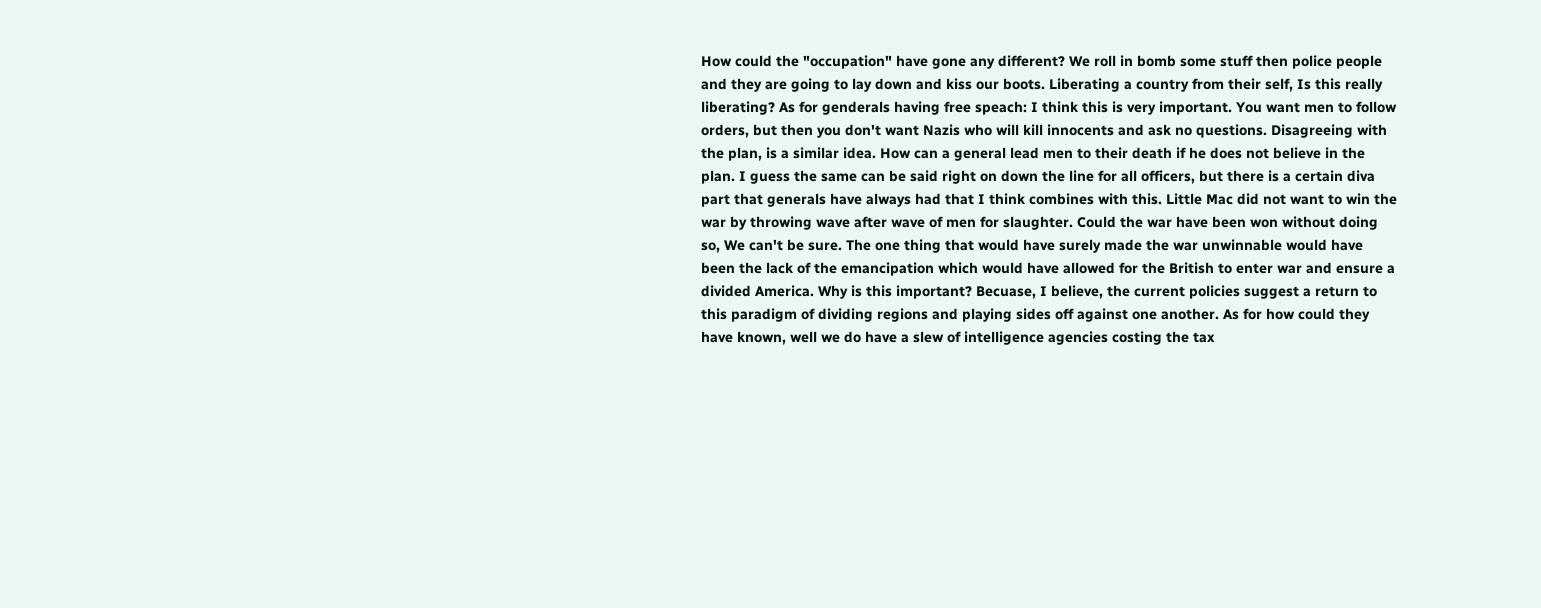How could the "occupation" have gone any different? We roll in bomb some stuff then police people and they are going to lay down and kiss our boots. Liberating a country from their self, Is this really liberating? As for genderals having free speach: I think this is very important. You want men to follow orders, but then you don't want Nazis who will kill innocents and ask no questions. Disagreeing with the plan, is a similar idea. How can a general lead men to their death if he does not believe in the plan. I guess the same can be said right on down the line for all officers, but there is a certain diva part that generals have always had that I think combines with this. Little Mac did not want to win the war by throwing wave after wave of men for slaughter. Could the war have been won without doing so, We can't be sure. The one thing that would have surely made the war unwinnable would have been the lack of the emancipation which would have allowed for the British to enter war and ensure a divided America. Why is this important? Becuase, I believe, the current policies suggest a return to this paradigm of dividing regions and playing sides off against one another. As for how could they have known, well we do have a slew of intelligence agencies costing the tax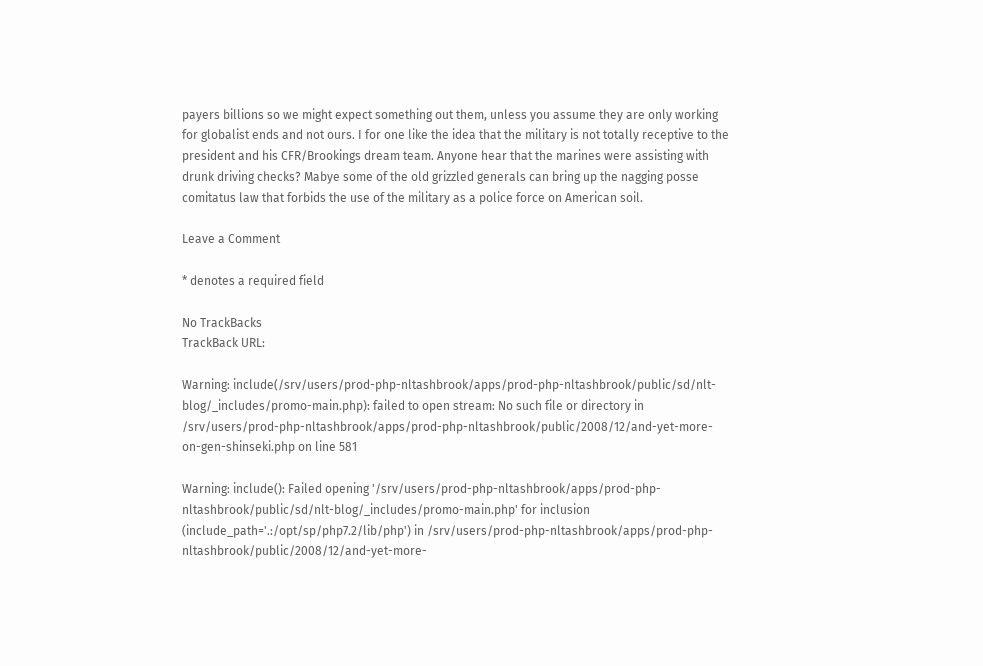payers billions so we might expect something out them, unless you assume they are only working for globalist ends and not ours. I for one like the idea that the military is not totally receptive to the president and his CFR/Brookings dream team. Anyone hear that the marines were assisting with drunk driving checks? Mabye some of the old grizzled generals can bring up the nagging posse comitatus law that forbids the use of the military as a police force on American soil.

Leave a Comment

* denotes a required field

No TrackBacks
TrackBack URL:

Warning: include(/srv/users/prod-php-nltashbrook/apps/prod-php-nltashbrook/public/sd/nlt-blog/_includes/promo-main.php): failed to open stream: No such file or directory in /srv/users/prod-php-nltashbrook/apps/prod-php-nltashbrook/public/2008/12/and-yet-more-on-gen-shinseki.php on line 581

Warning: include(): Failed opening '/srv/users/prod-php-nltashbrook/apps/prod-php-nltashbrook/public/sd/nlt-blog/_includes/promo-main.php' for inclusion (include_path='.:/opt/sp/php7.2/lib/php') in /srv/users/prod-php-nltashbrook/apps/prod-php-nltashbrook/public/2008/12/and-yet-more-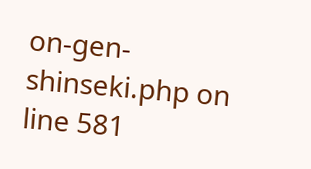on-gen-shinseki.php on line 581